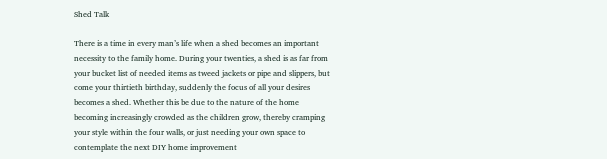Shed Talk

There is a time in every man’s life when a shed becomes an important necessity to the family home. During your twenties, a shed is as far from your bucket list of needed items as tweed jackets or pipe and slippers, but come your thirtieth birthday, suddenly the focus of all your desires becomes a shed. Whether this be due to the nature of the home becoming increasingly crowded as the children grow, thereby cramping your style within the four walls, or just needing your own space to contemplate the next DIY home improvement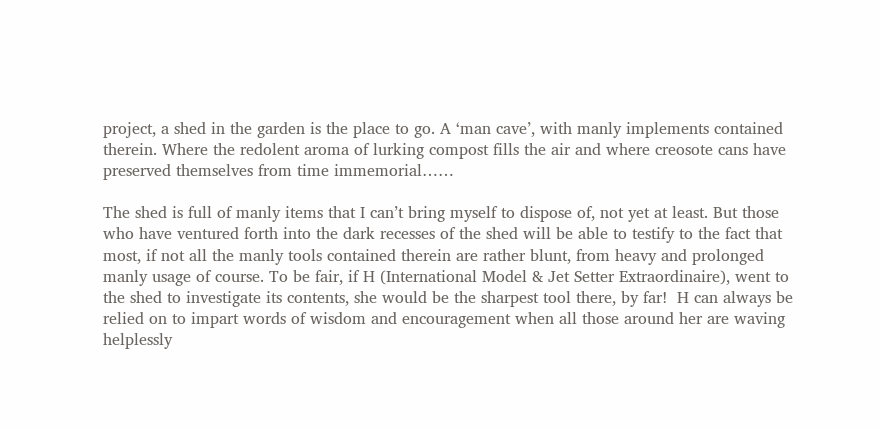project, a shed in the garden is the place to go. A ‘man cave’, with manly implements contained therein. Where the redolent aroma of lurking compost fills the air and where creosote cans have preserved themselves from time immemorial……

The shed is full of manly items that I can’t bring myself to dispose of, not yet at least. But those who have ventured forth into the dark recesses of the shed will be able to testify to the fact that most, if not all the manly tools contained therein are rather blunt, from heavy and prolonged manly usage of course. To be fair, if H (International Model & Jet Setter Extraordinaire), went to the shed to investigate its contents, she would be the sharpest tool there, by far!  H can always be relied on to impart words of wisdom and encouragement when all those around her are waving helplessly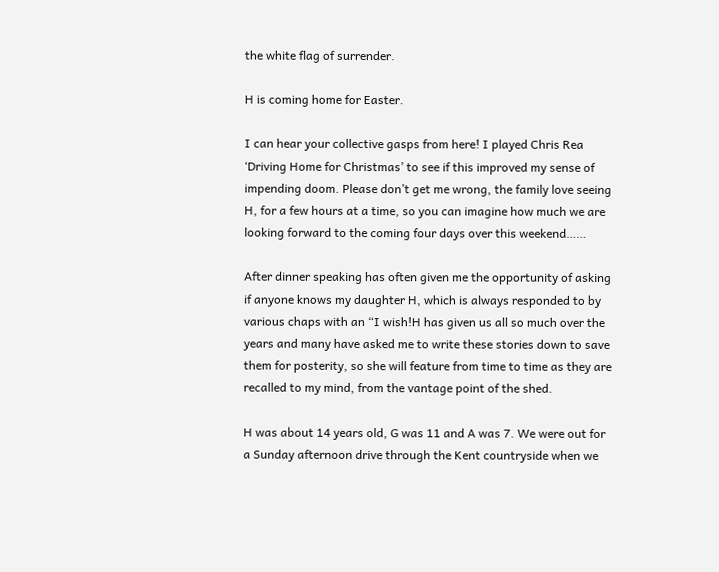the white flag of surrender.

H is coming home for Easter.

I can hear your collective gasps from here! I played Chris Rea ‘Driving Home for Christmas’ to see if this improved my sense of impending doom. Please don’t get me wrong, the family love seeing H, for a few hours at a time, so you can imagine how much we are looking forward to the coming four days over this weekend……

After dinner speaking has often given me the opportunity of asking if anyone knows my daughter H, which is always responded to by various chaps with an “I wish!H has given us all so much over the years and many have asked me to write these stories down to save them for posterity, so she will feature from time to time as they are recalled to my mind, from the vantage point of the shed.

H was about 14 years old, G was 11 and A was 7. We were out for a Sunday afternoon drive through the Kent countryside when we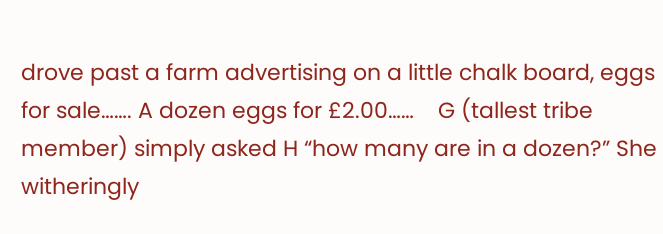drove past a farm advertising on a little chalk board, eggs for sale……. A dozen eggs for £2.00……    G (tallest tribe member) simply asked H “how many are in a dozen?” She witheringly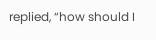replied, “how should I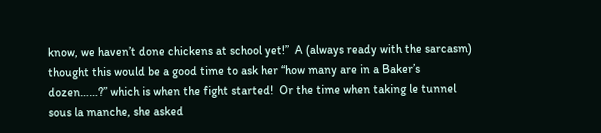know, we haven’t done chickens at school yet!”  A (always ready with the sarcasm) thought this would be a good time to ask her “how many are in a Baker’s dozen……?” which is when the fight started!  Or the time when taking le tunnel sous la manche, she asked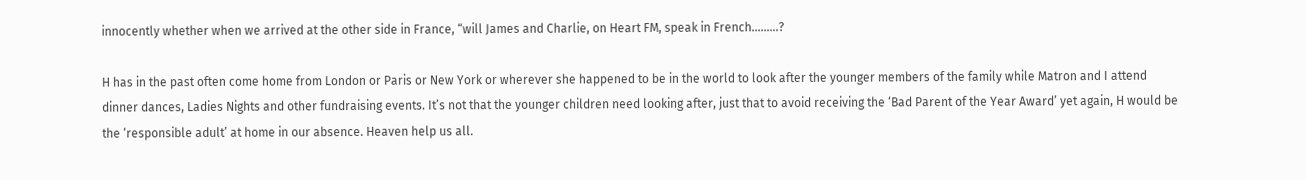innocently whether when we arrived at the other side in France, “will James and Charlie, on Heart FM, speak in French………?

H has in the past often come home from London or Paris or New York or wherever she happened to be in the world to look after the younger members of the family while Matron and I attend dinner dances, Ladies Nights and other fundraising events. It’s not that the younger children need looking after, just that to avoid receiving the ‘Bad Parent of the Year Award’ yet again, H would be the ‘responsible adult’ at home in our absence. Heaven help us all.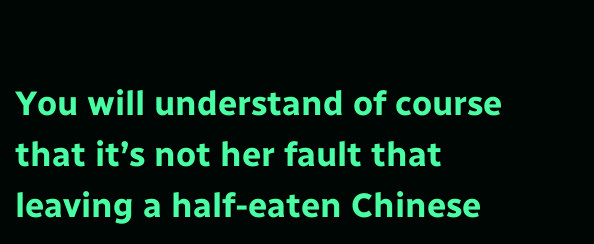You will understand of course that it’s not her fault that leaving a half-eaten Chinese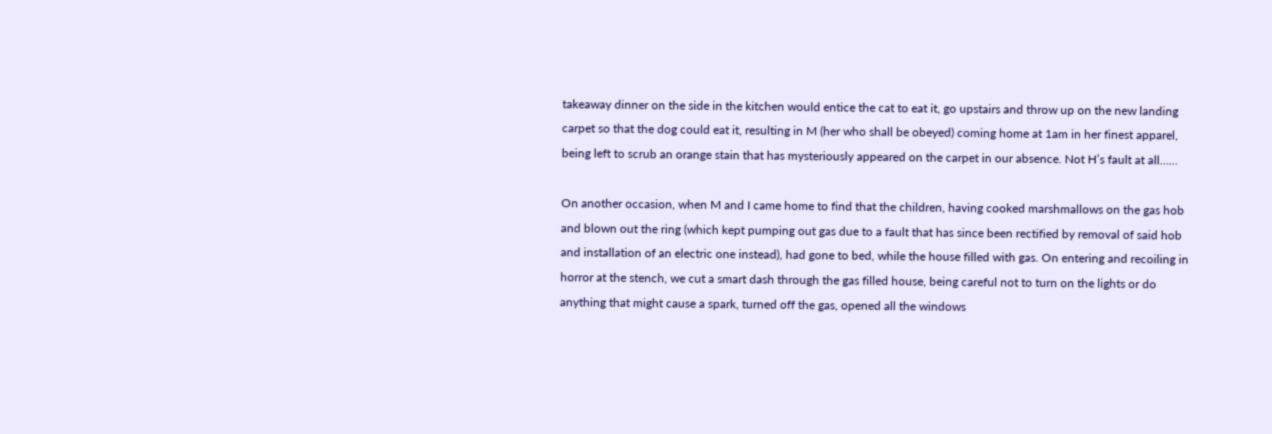takeaway dinner on the side in the kitchen would entice the cat to eat it, go upstairs and throw up on the new landing carpet so that the dog could eat it, resulting in M (her who shall be obeyed) coming home at 1am in her finest apparel, being left to scrub an orange stain that has mysteriously appeared on the carpet in our absence. Not H’s fault at all……

On another occasion, when M and I came home to find that the children, having cooked marshmallows on the gas hob and blown out the ring (which kept pumping out gas due to a fault that has since been rectified by removal of said hob and installation of an electric one instead), had gone to bed, while the house filled with gas. On entering and recoiling in horror at the stench, we cut a smart dash through the gas filled house, being careful not to turn on the lights or do anything that might cause a spark, turned off the gas, opened all the windows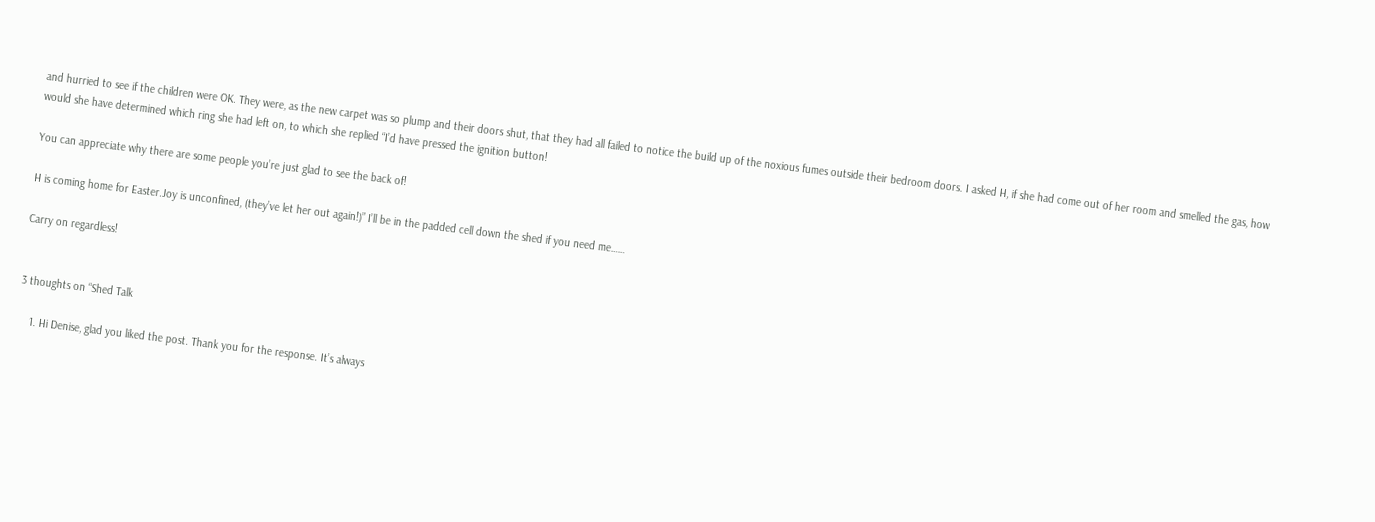and hurried to see if the children were OK. They were, as the new carpet was so plump and their doors shut, that they had all failed to notice the build up of the noxious fumes outside their bedroom doors. I asked H, if she had come out of her room and smelled the gas, how would she have determined which ring she had left on, to which she replied “I’d have pressed the ignition button!

You can appreciate why there are some people you’re just glad to see the back of!

H is coming home for Easter.Joy is unconfined, (they’ve let her out again!)” I’ll be in the padded cell down the shed if you need me……

Carry on regardless!


3 thoughts on “Shed Talk

    1. Hi Denise, glad you liked the post. Thank you for the response. It’s always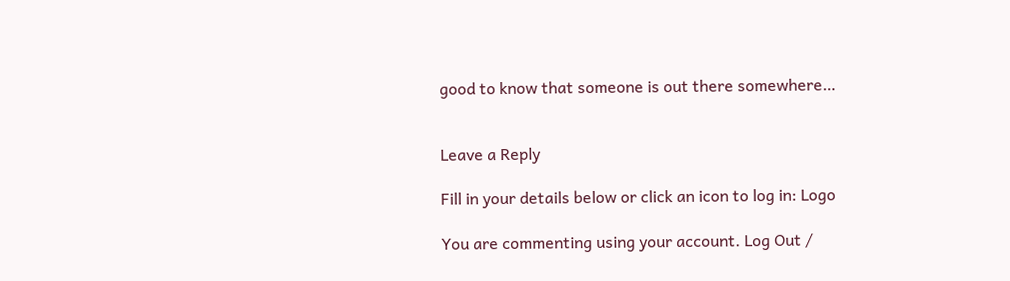good to know that someone is out there somewhere…


Leave a Reply

Fill in your details below or click an icon to log in: Logo

You are commenting using your account. Log Out /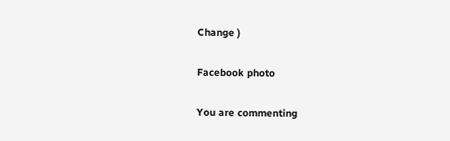Change )

Facebook photo

You are commenting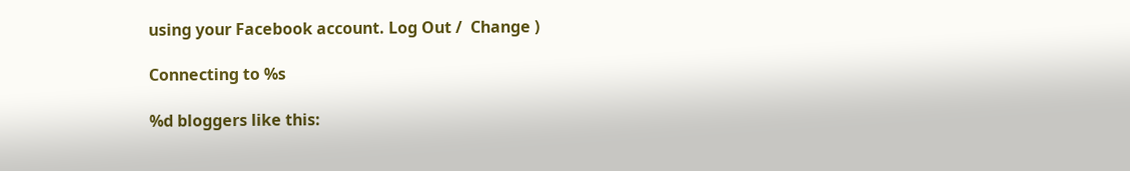using your Facebook account. Log Out /  Change )

Connecting to %s

%d bloggers like this: